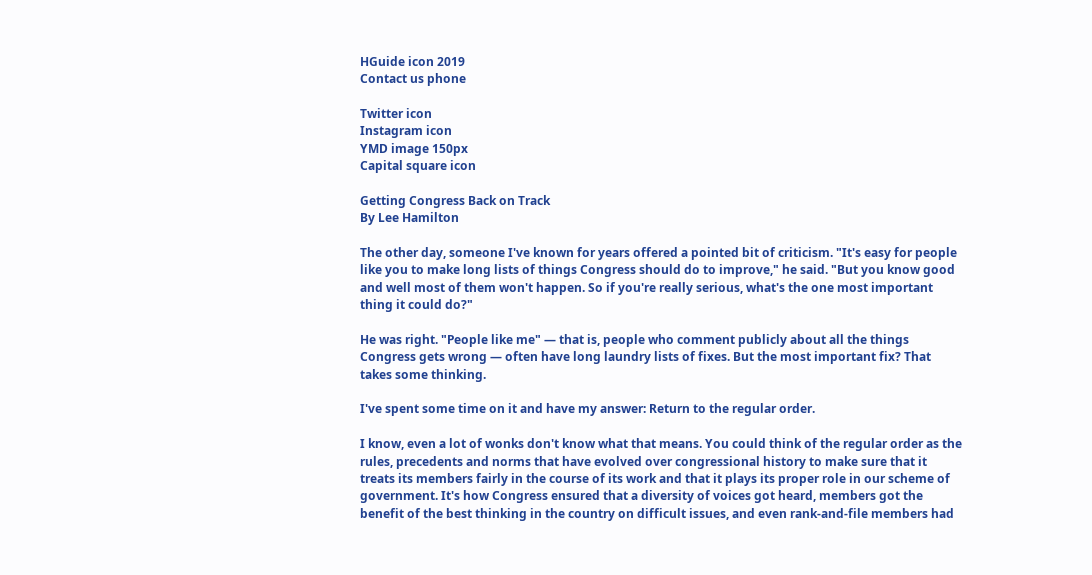HGuide icon 2019
Contact us phone

Twitter icon
Instagram icon
YMD image 150px
Capital square icon

Getting Congress Back on Track
By Lee Hamilton

The other day, someone I've known for years offered a pointed bit of criticism. "It's easy for people like you to make long lists of things Congress should do to improve," he said. "But you know good and well most of them won't happen. So if you're really serious, what's the one most important thing it could do?"

He was right. "People like me" — that is, people who comment publicly about all the things Congress gets wrong — often have long laundry lists of fixes. But the most important fix? That takes some thinking.

I've spent some time on it and have my answer: Return to the regular order.

I know, even a lot of wonks don't know what that means. You could think of the regular order as the rules, precedents and norms that have evolved over congressional history to make sure that it treats its members fairly in the course of its work and that it plays its proper role in our scheme of government. It's how Congress ensured that a diversity of voices got heard, members got the benefit of the best thinking in the country on difficult issues, and even rank-and-file members had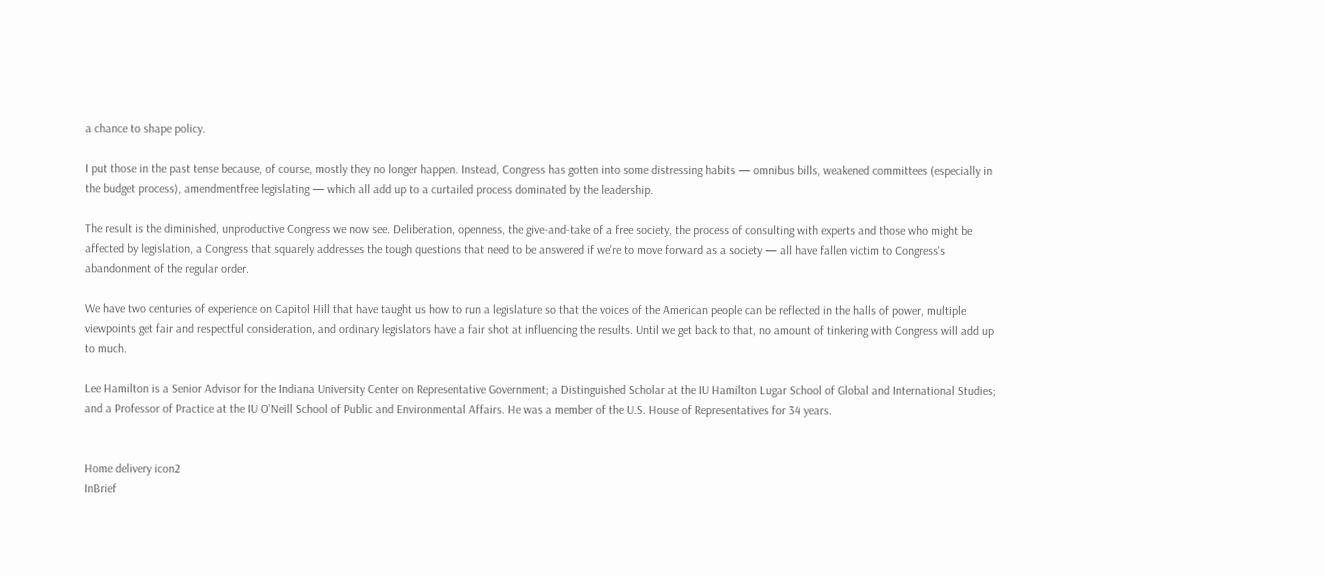a chance to shape policy.

I put those in the past tense because, of course, mostly they no longer happen. Instead, Congress has gotten into some distressing habits — omnibus bills, weakened committees (especially in the budget process), amendmentfree legislating — which all add up to a curtailed process dominated by the leadership.

The result is the diminished, unproductive Congress we now see. Deliberation, openness, the give-and-take of a free society, the process of consulting with experts and those who might be affected by legislation, a Congress that squarely addresses the tough questions that need to be answered if we're to move forward as a society — all have fallen victim to Congress's abandonment of the regular order.

We have two centuries of experience on Capitol Hill that have taught us how to run a legislature so that the voices of the American people can be reflected in the halls of power, multiple viewpoints get fair and respectful consideration, and ordinary legislators have a fair shot at influencing the results. Until we get back to that, no amount of tinkering with Congress will add up to much.

Lee Hamilton is a Senior Advisor for the Indiana University Center on Representative Government; a Distinguished Scholar at the IU Hamilton Lugar School of Global and International Studies; and a Professor of Practice at the IU O'Neill School of Public and Environmental Affairs. He was a member of the U.S. House of Representatives for 34 years.


Home delivery icon2
InBrief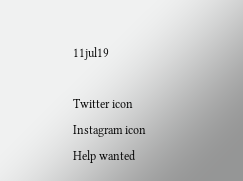11jul19

Twitter icon
Instagram icon
Help wanted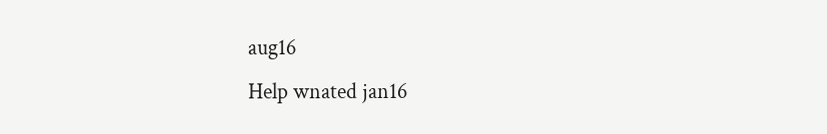aug16
Help wnated jan16